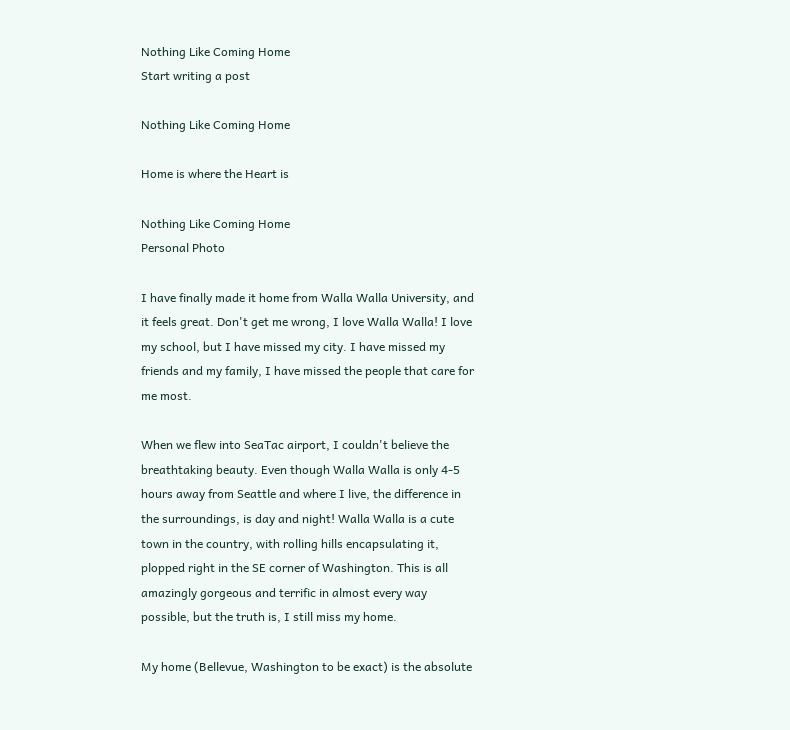Nothing Like Coming Home
Start writing a post

Nothing Like Coming Home

Home is where the Heart is

Nothing Like Coming Home
Personal Photo

I have finally made it home from Walla Walla University, and it feels great. Don't get me wrong, I love Walla Walla! I love my school, but I have missed my city. I have missed my friends and my family, I have missed the people that care for me most.

When we flew into SeaTac airport, I couldn't believe the breathtaking beauty. Even though Walla Walla is only 4-5 hours away from Seattle and where I live, the difference in the surroundings, is day and night! Walla Walla is a cute town in the country, with rolling hills encapsulating it, plopped right in the SE corner of Washington. This is all amazingly gorgeous and terrific in almost every way possible, but the truth is, I still miss my home.

My home (Bellevue, Washington to be exact) is the absolute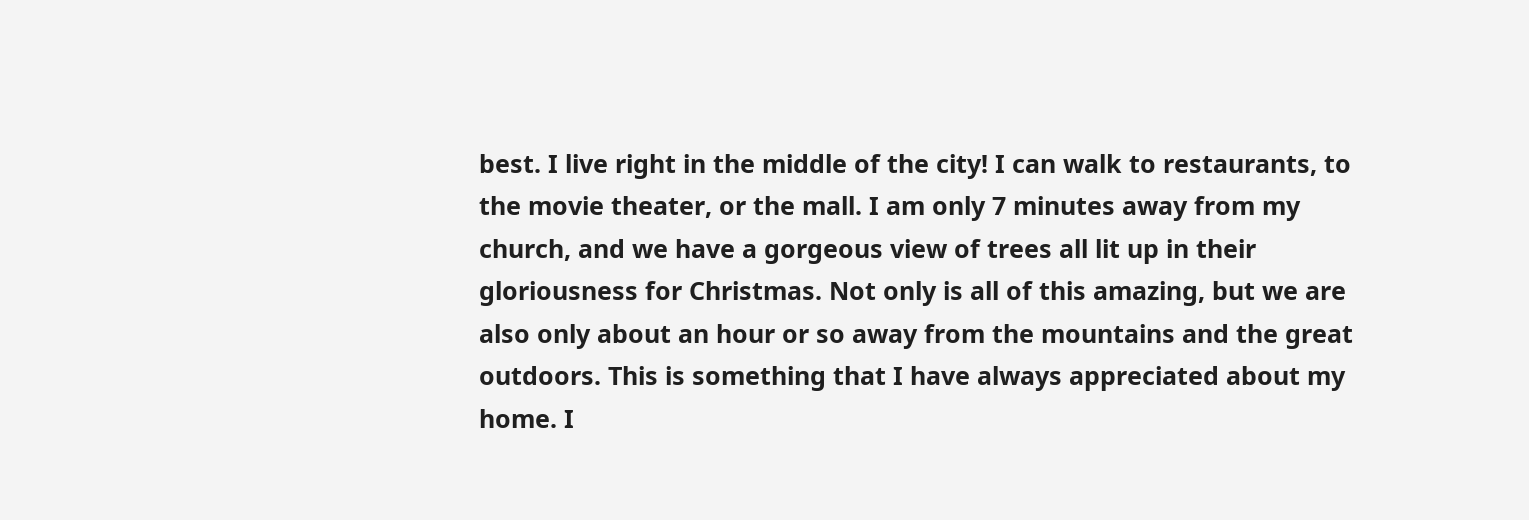best. I live right in the middle of the city! I can walk to restaurants, to the movie theater, or the mall. I am only 7 minutes away from my church, and we have a gorgeous view of trees all lit up in their gloriousness for Christmas. Not only is all of this amazing, but we are also only about an hour or so away from the mountains and the great outdoors. This is something that I have always appreciated about my home. I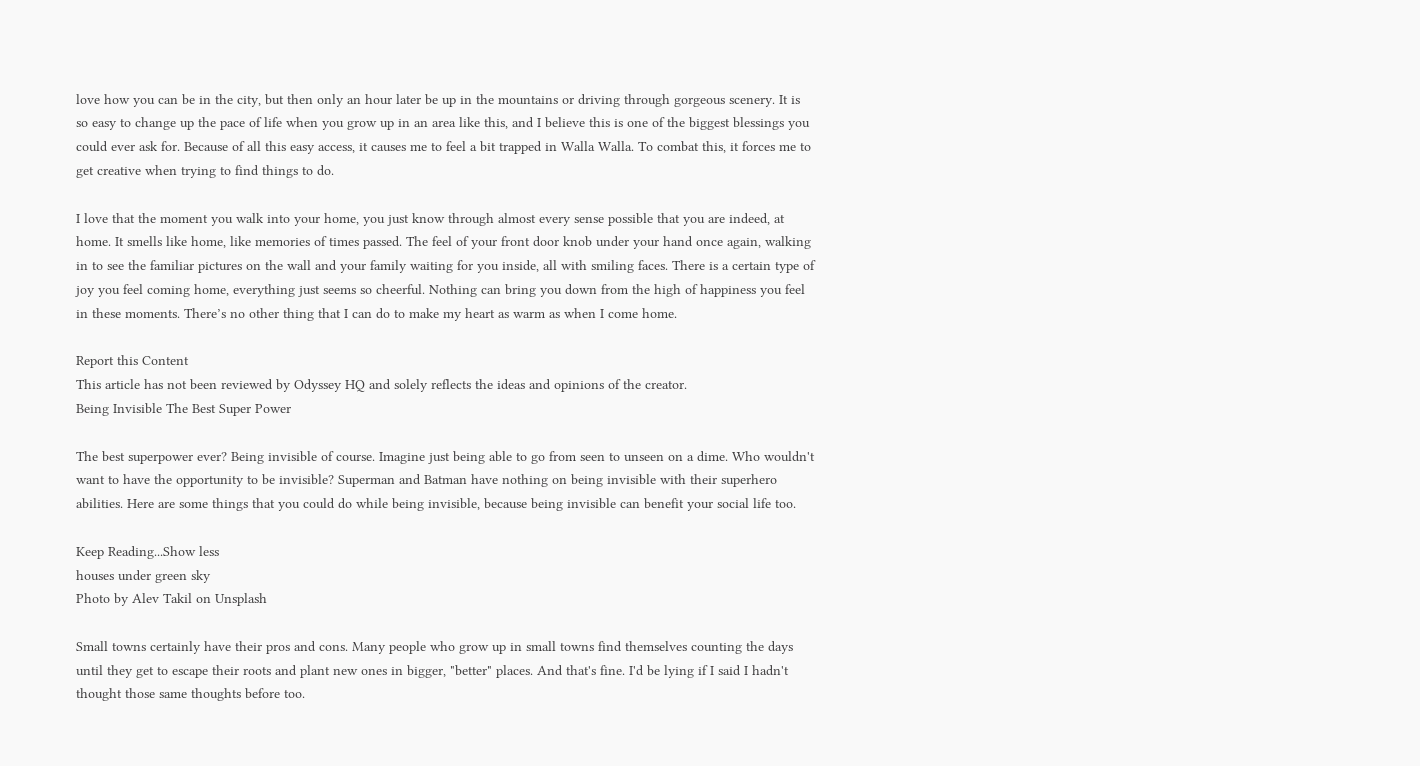love how you can be in the city, but then only an hour later be up in the mountains or driving through gorgeous scenery. It is so easy to change up the pace of life when you grow up in an area like this, and I believe this is one of the biggest blessings you could ever ask for. Because of all this easy access, it causes me to feel a bit trapped in Walla Walla. To combat this, it forces me to get creative when trying to find things to do.

I love that the moment you walk into your home, you just know through almost every sense possible that you are indeed, at home. It smells like home, like memories of times passed. The feel of your front door knob under your hand once again, walking in to see the familiar pictures on the wall and your family waiting for you inside, all with smiling faces. There is a certain type of joy you feel coming home, everything just seems so cheerful. Nothing can bring you down from the high of happiness you feel in these moments. There’s no other thing that I can do to make my heart as warm as when I come home.

Report this Content
This article has not been reviewed by Odyssey HQ and solely reflects the ideas and opinions of the creator.
Being Invisible The Best Super Power

The best superpower ever? Being invisible of course. Imagine just being able to go from seen to unseen on a dime. Who wouldn't want to have the opportunity to be invisible? Superman and Batman have nothing on being invisible with their superhero abilities. Here are some things that you could do while being invisible, because being invisible can benefit your social life too.

Keep Reading...Show less
houses under green sky
Photo by Alev Takil on Unsplash

Small towns certainly have their pros and cons. Many people who grow up in small towns find themselves counting the days until they get to escape their roots and plant new ones in bigger, "better" places. And that's fine. I'd be lying if I said I hadn't thought those same thoughts before too.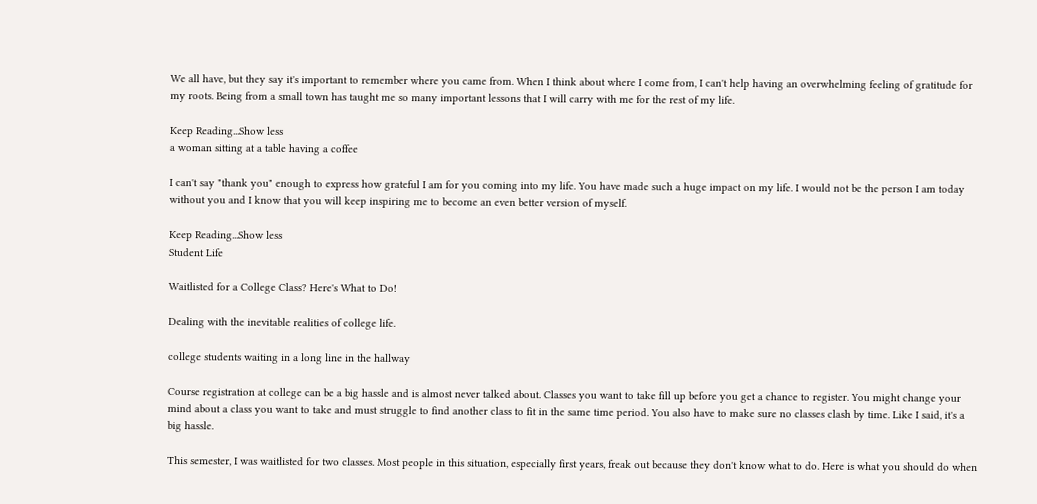We all have, but they say it's important to remember where you came from. When I think about where I come from, I can't help having an overwhelming feeling of gratitude for my roots. Being from a small town has taught me so many important lessons that I will carry with me for the rest of my life.

Keep Reading...Show less
a woman sitting at a table having a coffee

I can't say "thank you" enough to express how grateful I am for you coming into my life. You have made such a huge impact on my life. I would not be the person I am today without you and I know that you will keep inspiring me to become an even better version of myself.

Keep Reading...Show less
Student Life

Waitlisted for a College Class? Here's What to Do!

Dealing with the inevitable realities of college life.

college students waiting in a long line in the hallway

Course registration at college can be a big hassle and is almost never talked about. Classes you want to take fill up before you get a chance to register. You might change your mind about a class you want to take and must struggle to find another class to fit in the same time period. You also have to make sure no classes clash by time. Like I said, it's a big hassle.

This semester, I was waitlisted for two classes. Most people in this situation, especially first years, freak out because they don't know what to do. Here is what you should do when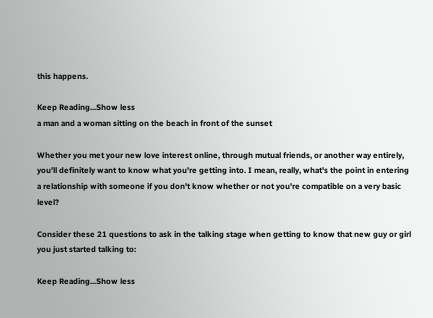this happens.

Keep Reading...Show less
a man and a woman sitting on the beach in front of the sunset

Whether you met your new love interest online, through mutual friends, or another way entirely, you'll definitely want to know what you're getting into. I mean, really, what's the point in entering a relationship with someone if you don't know whether or not you're compatible on a very basic level?

Consider these 21 questions to ask in the talking stage when getting to know that new guy or girl you just started talking to:

Keep Reading...Show less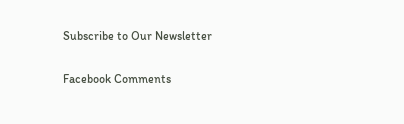Subscribe to Our Newsletter

Facebook Comments